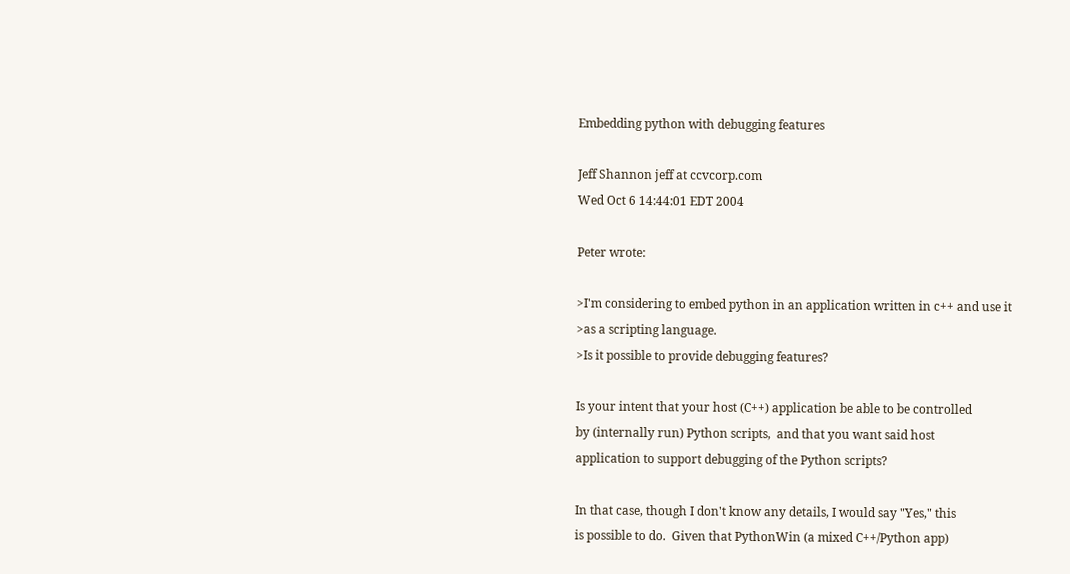Embedding python with debugging features

Jeff Shannon jeff at ccvcorp.com
Wed Oct 6 14:44:01 EDT 2004

Peter wrote:

>I'm considering to embed python in an application written in c++ and use it
>as a scripting language.
>Is it possible to provide debugging features?

Is your intent that your host (C++) application be able to be controlled
by (internally run) Python scripts,  and that you want said host
application to support debugging of the Python scripts?

In that case, though I don't know any details, I would say "Yes," this
is possible to do.  Given that PythonWin (a mixed C++/Python app)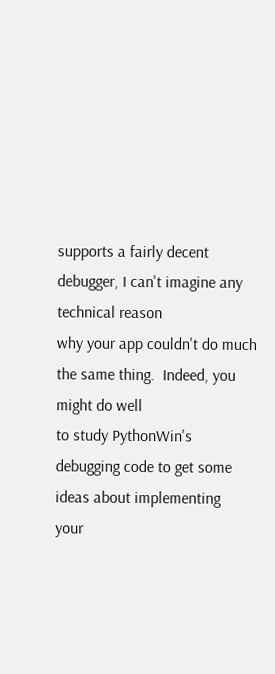supports a fairly decent debugger, I can't imagine any technical reason
why your app couldn't do much the same thing.  Indeed, you might do well
to study PythonWin's debugging code to get some ideas about implementing
your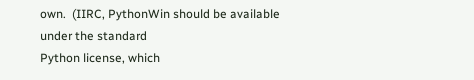own.  (IIRC, PythonWin should be available under the standard
Python license, which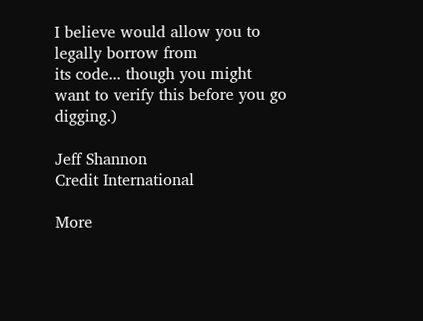I believe would allow you to legally borrow from
its code... though you might want to verify this before you go digging.)

Jeff Shannon
Credit International

More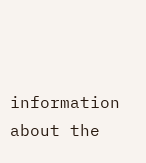information about the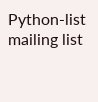Python-list mailing list